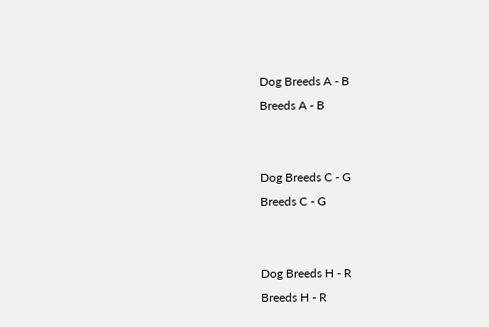Dog Breeds A - B
Breeds A - B


Dog Breeds C - G
Breeds C - G


Dog Breeds H - R
Breeds H - R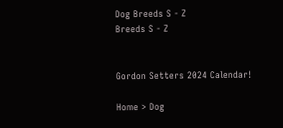Dog Breeds S - Z
Breeds S - Z


Gordon Setters 2024 Calendar!

Home > Dog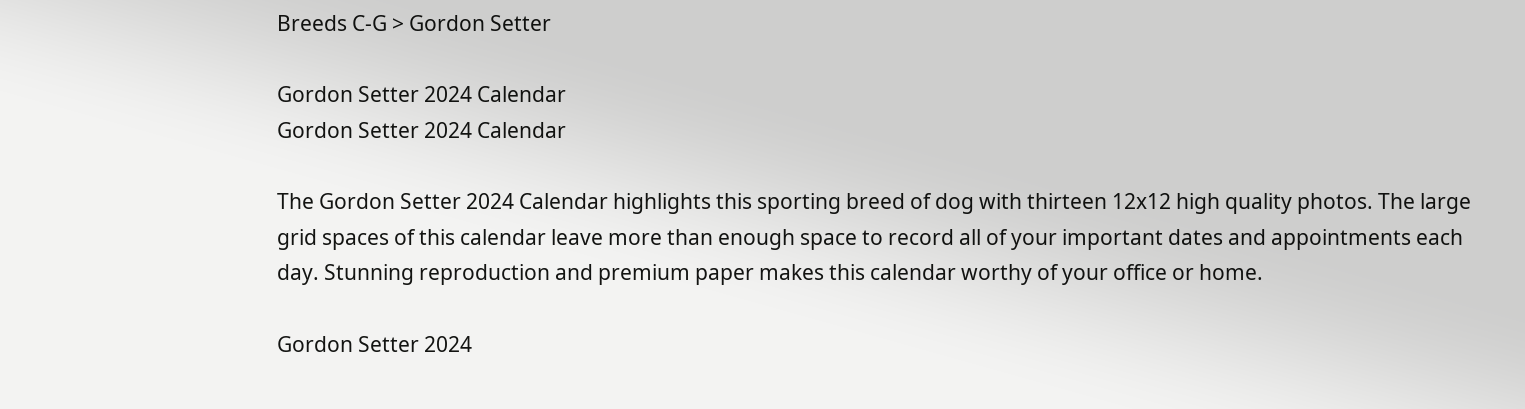Breeds C-G > Gordon Setter

Gordon Setter 2024 Calendar
Gordon Setter 2024 Calendar

The Gordon Setter 2024 Calendar highlights this sporting breed of dog with thirteen 12x12 high quality photos. The large grid spaces of this calendar leave more than enough space to record all of your important dates and appointments each day. Stunning reproduction and premium paper makes this calendar worthy of your office or home.

Gordon Setter 2024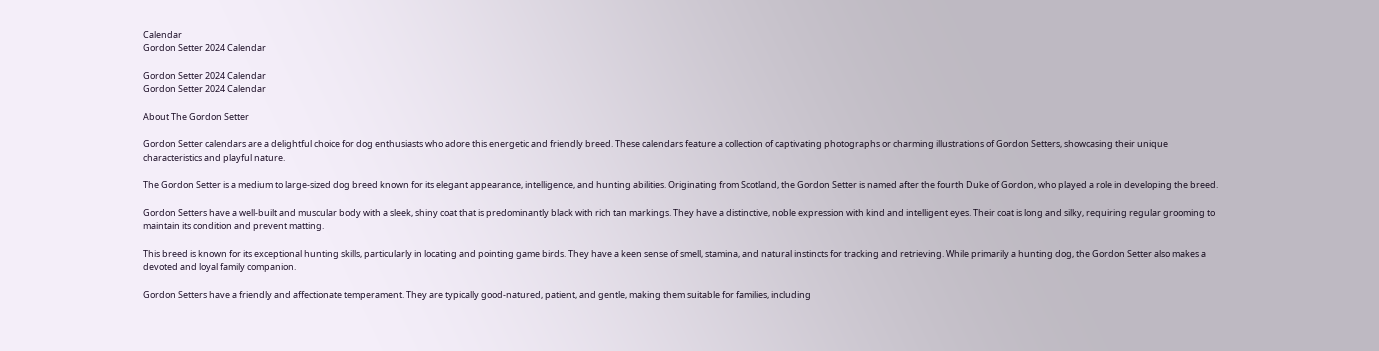Calendar
Gordon Setter 2024 Calendar

Gordon Setter 2024 Calendar
Gordon Setter 2024 Calendar

About The Gordon Setter

Gordon Setter calendars are a delightful choice for dog enthusiasts who adore this energetic and friendly breed. These calendars feature a collection of captivating photographs or charming illustrations of Gordon Setters, showcasing their unique characteristics and playful nature.

The Gordon Setter is a medium to large-sized dog breed known for its elegant appearance, intelligence, and hunting abilities. Originating from Scotland, the Gordon Setter is named after the fourth Duke of Gordon, who played a role in developing the breed.

Gordon Setters have a well-built and muscular body with a sleek, shiny coat that is predominantly black with rich tan markings. They have a distinctive, noble expression with kind and intelligent eyes. Their coat is long and silky, requiring regular grooming to maintain its condition and prevent matting.

This breed is known for its exceptional hunting skills, particularly in locating and pointing game birds. They have a keen sense of smell, stamina, and natural instincts for tracking and retrieving. While primarily a hunting dog, the Gordon Setter also makes a devoted and loyal family companion.

Gordon Setters have a friendly and affectionate temperament. They are typically good-natured, patient, and gentle, making them suitable for families, including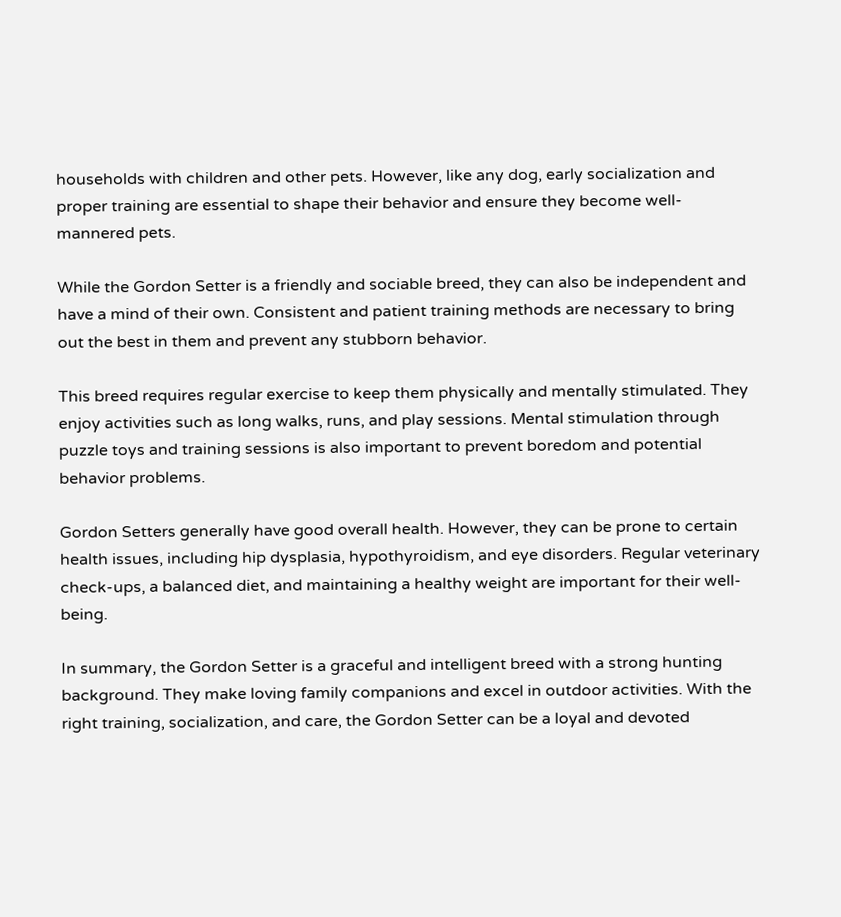households with children and other pets. However, like any dog, early socialization and proper training are essential to shape their behavior and ensure they become well-mannered pets.

While the Gordon Setter is a friendly and sociable breed, they can also be independent and have a mind of their own. Consistent and patient training methods are necessary to bring out the best in them and prevent any stubborn behavior.

This breed requires regular exercise to keep them physically and mentally stimulated. They enjoy activities such as long walks, runs, and play sessions. Mental stimulation through puzzle toys and training sessions is also important to prevent boredom and potential behavior problems.

Gordon Setters generally have good overall health. However, they can be prone to certain health issues, including hip dysplasia, hypothyroidism, and eye disorders. Regular veterinary check-ups, a balanced diet, and maintaining a healthy weight are important for their well-being.

In summary, the Gordon Setter is a graceful and intelligent breed with a strong hunting background. They make loving family companions and excel in outdoor activities. With the right training, socialization, and care, the Gordon Setter can be a loyal and devoted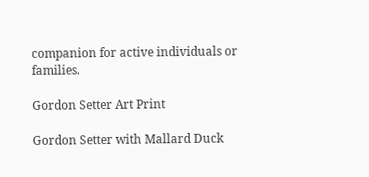companion for active individuals or families.

Gordon Setter Art Print

Gordon Setter with Mallard Duck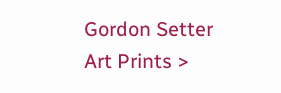Gordon Setter Art Prints >